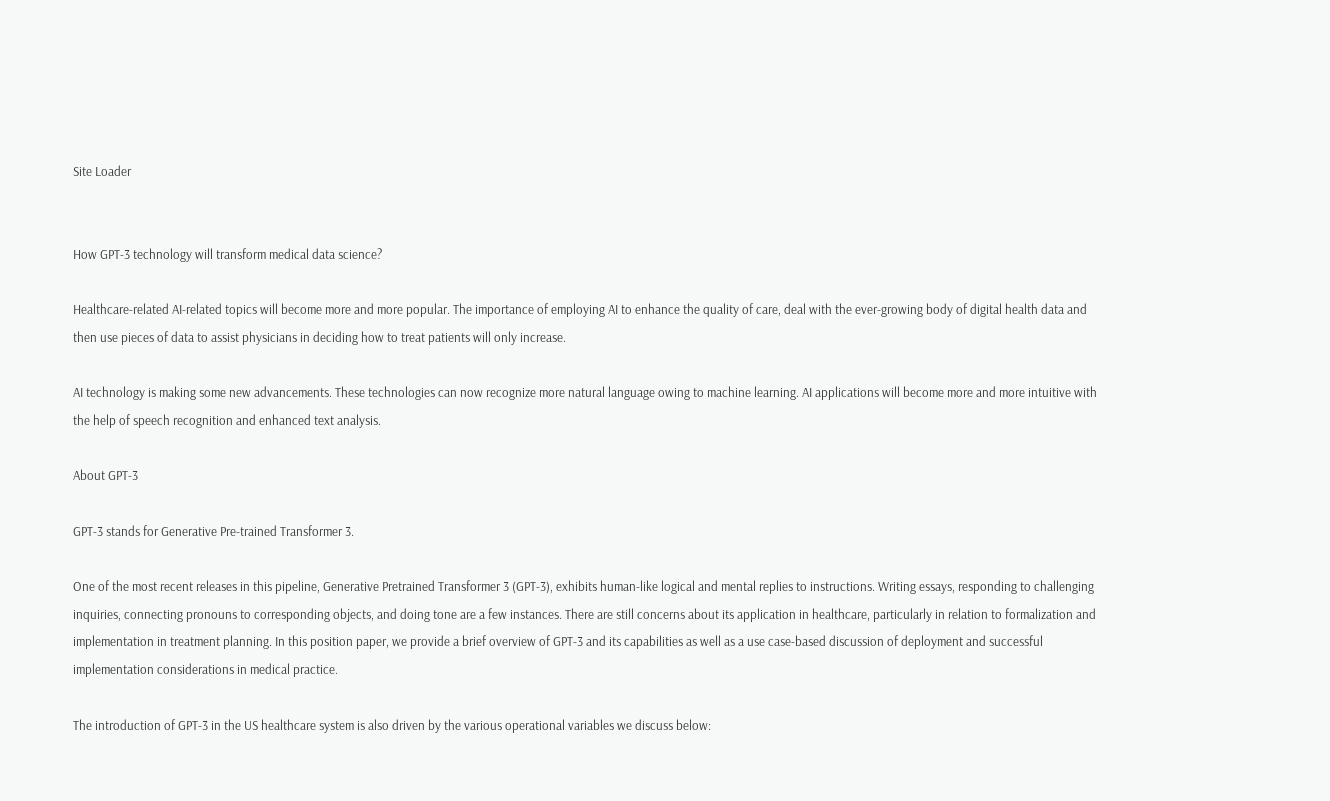Site Loader


How GPT-3 technology will transform medical data science?

Healthcare-related AI-related topics will become more and more popular. The importance of employing AI to enhance the quality of care, deal with the ever-growing body of digital health data and then use pieces of data to assist physicians in deciding how to treat patients will only increase.

AI technology is making some new advancements. These technologies can now recognize more natural language owing to machine learning. AI applications will become more and more intuitive with the help of speech recognition and enhanced text analysis.

About GPT-3

GPT-3 stands for Generative Pre-trained Transformer 3.

One of the most recent releases in this pipeline, Generative Pretrained Transformer 3 (GPT-3), exhibits human-like logical and mental replies to instructions. Writing essays, responding to challenging inquiries, connecting pronouns to corresponding objects, and doing tone are a few instances. There are still concerns about its application in healthcare, particularly in relation to formalization and implementation in treatment planning. In this position paper, we provide a brief overview of GPT-3 and its capabilities as well as a use case-based discussion of deployment and successful implementation considerations in medical practice.

The introduction of GPT-3 in the US healthcare system is also driven by the various operational variables we discuss below: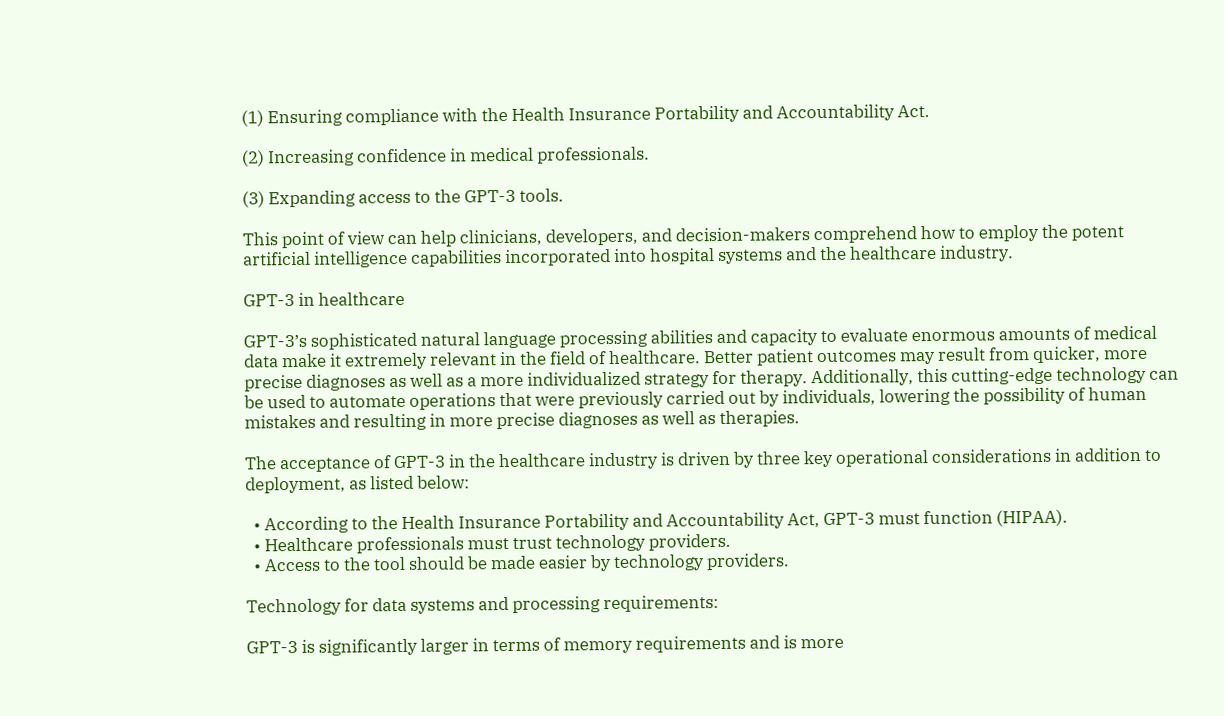(1) Ensuring compliance with the Health Insurance Portability and Accountability Act.

(2) Increasing confidence in medical professionals.

(3) Expanding access to the GPT-3 tools.

This point of view can help clinicians, developers, and decision-makers comprehend how to employ the potent artificial intelligence capabilities incorporated into hospital systems and the healthcare industry.

GPT-3 in healthcare

GPT-3’s sophisticated natural language processing abilities and capacity to evaluate enormous amounts of medical data make it extremely relevant in the field of healthcare. Better patient outcomes may result from quicker, more precise diagnoses as well as a more individualized strategy for therapy. Additionally, this cutting-edge technology can be used to automate operations that were previously carried out by individuals, lowering the possibility of human mistakes and resulting in more precise diagnoses as well as therapies.

The acceptance of GPT-3 in the healthcare industry is driven by three key operational considerations in addition to deployment, as listed below:

  • According to the Health Insurance Portability and Accountability Act, GPT-3 must function (HIPAA).
  • Healthcare professionals must trust technology providers.
  • Access to the tool should be made easier by technology providers.

Technology for data systems and processing requirements:

GPT-3 is significantly larger in terms of memory requirements and is more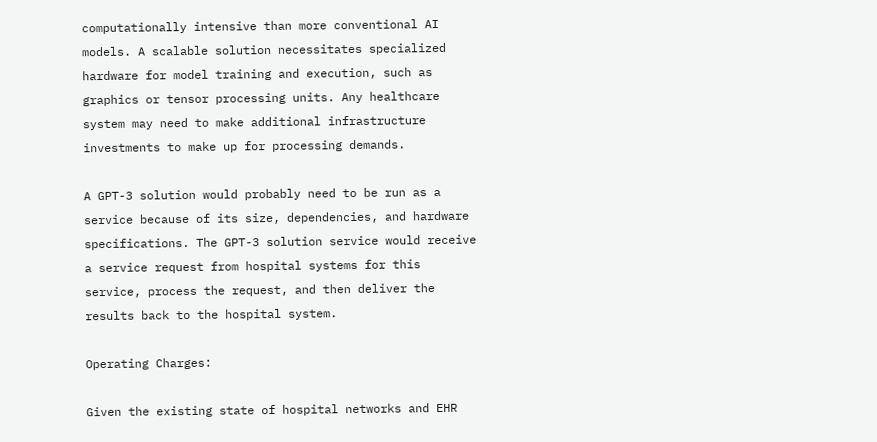computationally intensive than more conventional AI models. A scalable solution necessitates specialized hardware for model training and execution, such as graphics or tensor processing units. Any healthcare system may need to make additional infrastructure investments to make up for processing demands.

A GPT-3 solution would probably need to be run as a service because of its size, dependencies, and hardware specifications. The GPT-3 solution service would receive a service request from hospital systems for this service, process the request, and then deliver the results back to the hospital system.

Operating Charges:

Given the existing state of hospital networks and EHR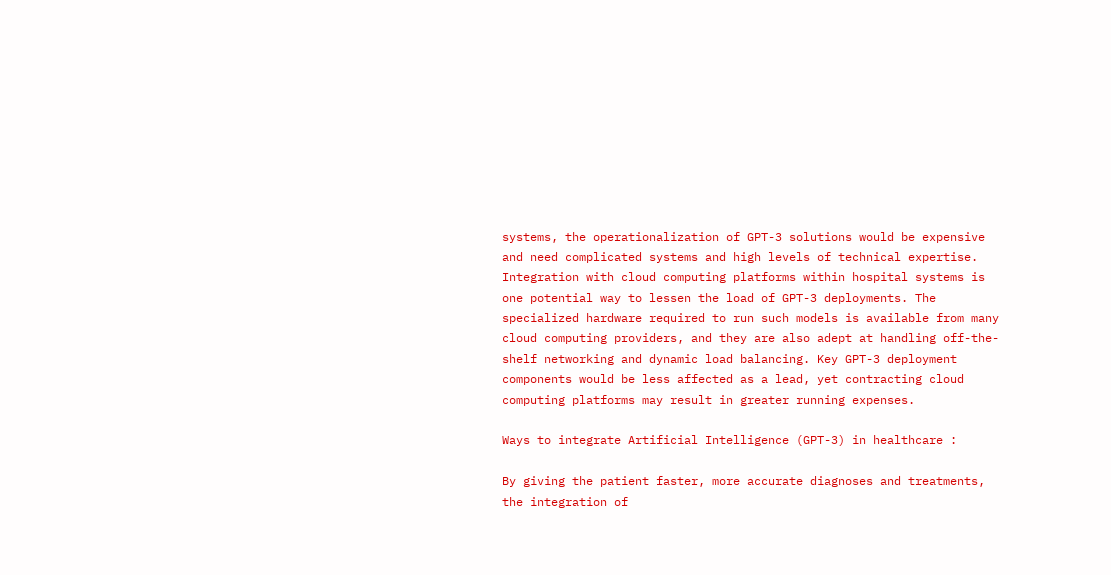systems, the operationalization of GPT-3 solutions would be expensive and need complicated systems and high levels of technical expertise. Integration with cloud computing platforms within hospital systems is one potential way to lessen the load of GPT-3 deployments. The specialized hardware required to run such models is available from many cloud computing providers, and they are also adept at handling off-the-shelf networking and dynamic load balancing. Key GPT-3 deployment components would be less affected as a lead, yet contracting cloud computing platforms may result in greater running expenses.

Ways to integrate Artificial Intelligence (GPT-3) in healthcare :

By giving the patient faster, more accurate diagnoses and treatments, the integration of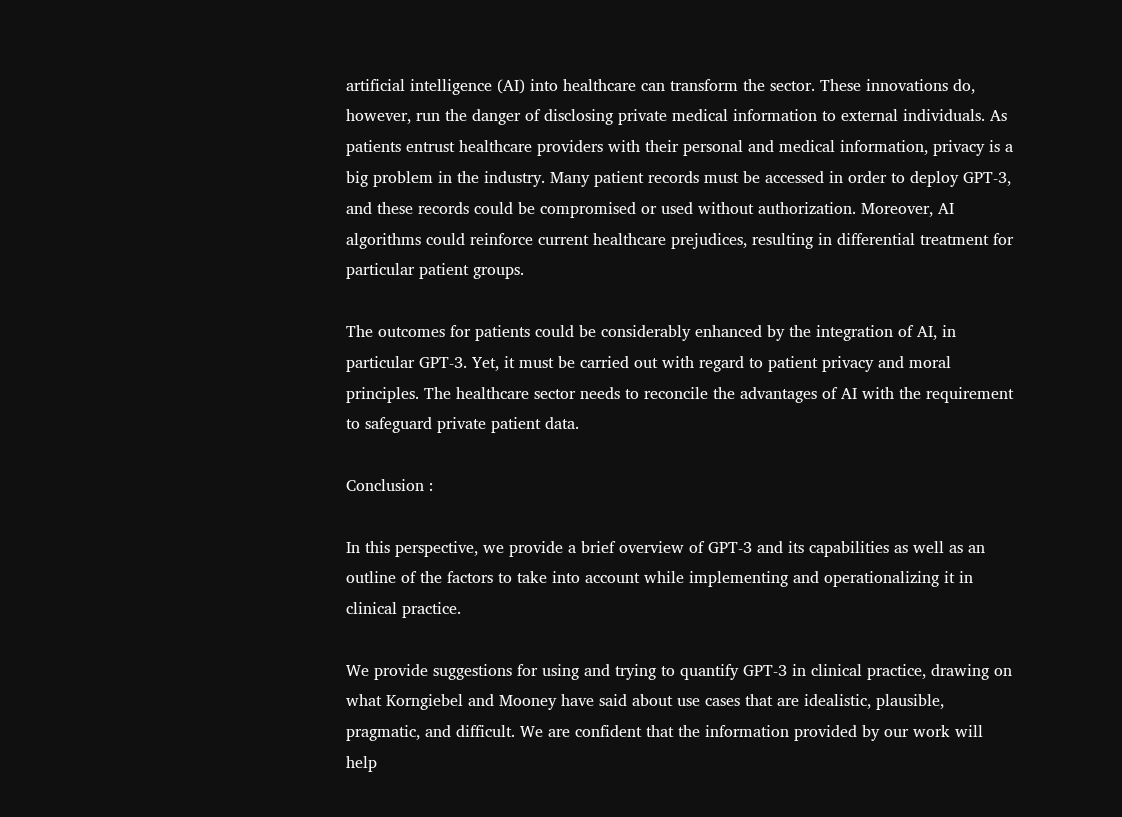artificial intelligence (AI) into healthcare can transform the sector. These innovations do, however, run the danger of disclosing private medical information to external individuals. As patients entrust healthcare providers with their personal and medical information, privacy is a big problem in the industry. Many patient records must be accessed in order to deploy GPT-3, and these records could be compromised or used without authorization. Moreover, AI algorithms could reinforce current healthcare prejudices, resulting in differential treatment for particular patient groups.

The outcomes for patients could be considerably enhanced by the integration of AI, in particular GPT-3. Yet, it must be carried out with regard to patient privacy and moral principles. The healthcare sector needs to reconcile the advantages of AI with the requirement to safeguard private patient data.

Conclusion :

In this perspective, we provide a brief overview of GPT-3 and its capabilities as well as an outline of the factors to take into account while implementing and operationalizing it in clinical practice.

We provide suggestions for using and trying to quantify GPT-3 in clinical practice, drawing on what Korngiebel and Mooney have said about use cases that are idealistic, plausible, pragmatic, and difficult. We are confident that the information provided by our work will help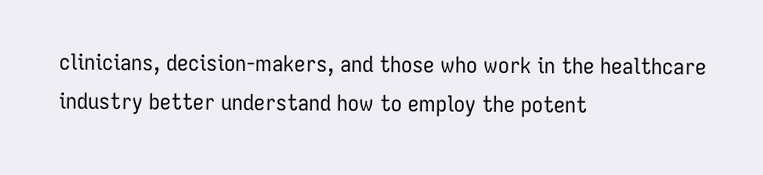clinicians, decision-makers, and those who work in the healthcare industry better understand how to employ the potent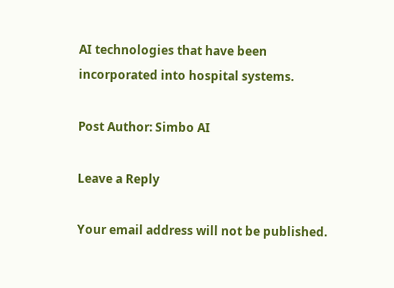AI technologies that have been incorporated into hospital systems.

Post Author: Simbo AI

Leave a Reply

Your email address will not be published.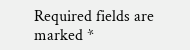Required fields are marked *